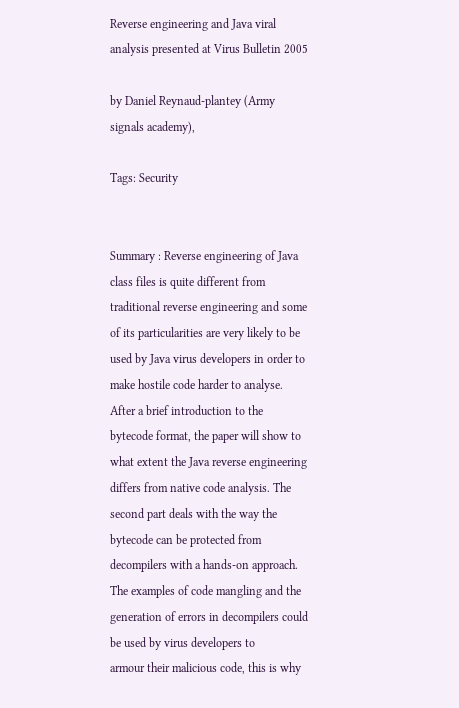Reverse engineering and Java viral analysis presented at Virus Bulletin 2005

by Daniel Reynaud-plantey (Army signals academy),

Tags: Security


Summary : Reverse engineering of Java class files is quite different from traditional reverse engineering and some of its particularities are very likely to be used by Java virus developers in order to make hostile code harder to analyse.
After a brief introduction to the bytecode format, the paper will show to what extent the Java reverse engineering differs from native code analysis. The second part deals with the way the bytecode can be protected from decompilers with a hands-on approach. The examples of code mangling and the generation of errors in decompilers could be used by virus developers to
armour their malicious code, this is why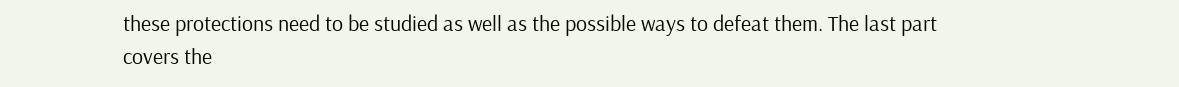these protections need to be studied as well as the possible ways to defeat them. The last part covers the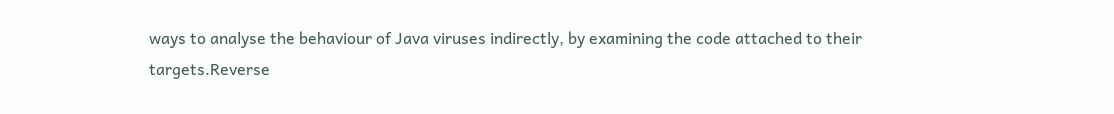ways to analyse the behaviour of Java viruses indirectly, by examining the code attached to their targets.Reverse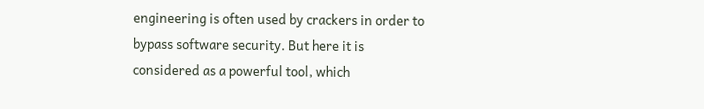engineering is often used by crackers in order to bypass software security. But here it is considered as a powerful tool, which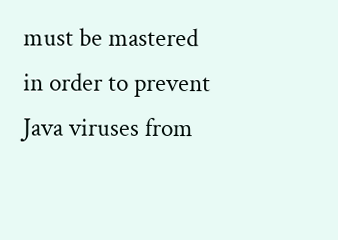must be mastered in order to prevent Java viruses from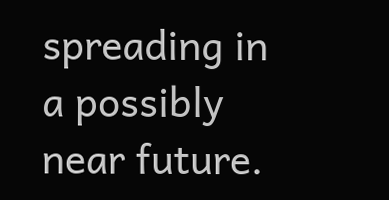spreading in a possibly near future.